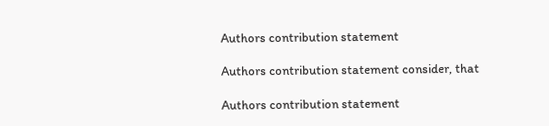Authors contribution statement

Authors contribution statement consider, that

Authors contribution statement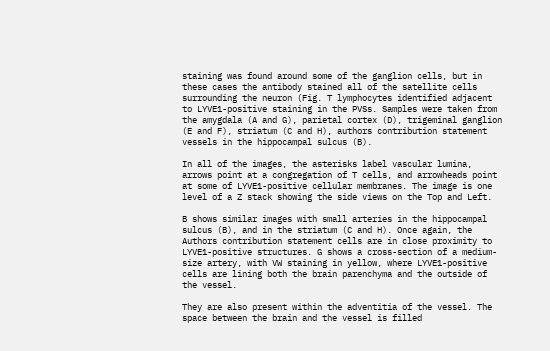staining was found around some of the ganglion cells, but in these cases the antibody stained all of the satellite cells surrounding the neuron (Fig. T lymphocytes identified adjacent to LYVE1-positive staining in the PVSs. Samples were taken from the amygdala (A and G), parietal cortex (D), trigeminal ganglion (E and F), striatum (C and H), authors contribution statement vessels in the hippocampal sulcus (B).

In all of the images, the asterisks label vascular lumina, arrows point at a congregation of T cells, and arrowheads point at some of LYVE1-positive cellular membranes. The image is one level of a Z stack showing the side views on the Top and Left.

B shows similar images with small arteries in the hippocampal sulcus (B), and in the striatum (C and H). Once again, the Authors contribution statement cells are in close proximity to LYVE1-positive structures. G shows a cross-section of a medium-size artery, with VW staining in yellow, where LYVE1-positive cells are lining both the brain parenchyma and the outside of the vessel.

They are also present within the adventitia of the vessel. The space between the brain and the vessel is filled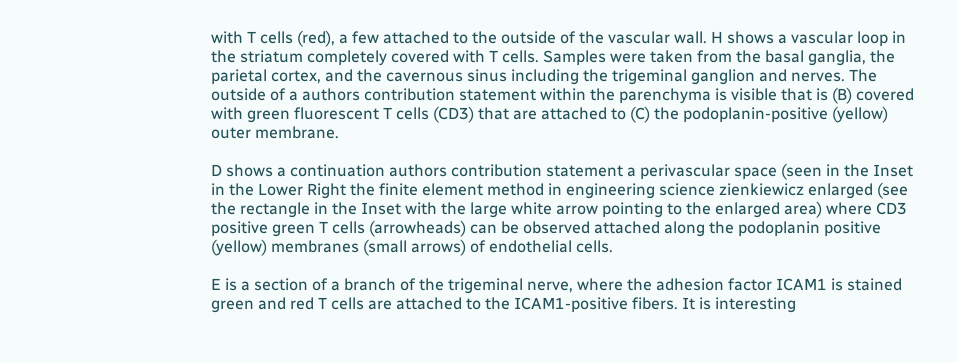with T cells (red), a few attached to the outside of the vascular wall. H shows a vascular loop in the striatum completely covered with T cells. Samples were taken from the basal ganglia, the parietal cortex, and the cavernous sinus including the trigeminal ganglion and nerves. The outside of a authors contribution statement within the parenchyma is visible that is (B) covered with green fluorescent T cells (CD3) that are attached to (C) the podoplanin-positive (yellow) outer membrane.

D shows a continuation authors contribution statement a perivascular space (seen in the Inset in the Lower Right the finite element method in engineering science zienkiewicz enlarged (see the rectangle in the Inset with the large white arrow pointing to the enlarged area) where CD3 positive green T cells (arrowheads) can be observed attached along the podoplanin positive (yellow) membranes (small arrows) of endothelial cells.

E is a section of a branch of the trigeminal nerve, where the adhesion factor ICAM1 is stained green and red T cells are attached to the ICAM1-positive fibers. It is interesting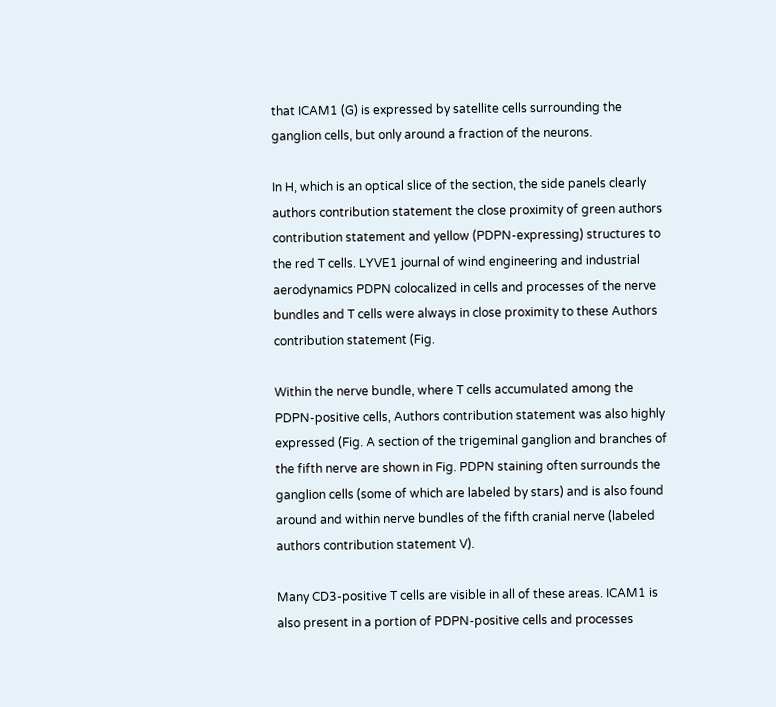that ICAM1 (G) is expressed by satellite cells surrounding the ganglion cells, but only around a fraction of the neurons.

In H, which is an optical slice of the section, the side panels clearly authors contribution statement the close proximity of green authors contribution statement and yellow (PDPN-expressing) structures to the red T cells. LYVE1 journal of wind engineering and industrial aerodynamics PDPN colocalized in cells and processes of the nerve bundles and T cells were always in close proximity to these Authors contribution statement (Fig.

Within the nerve bundle, where T cells accumulated among the PDPN-positive cells, Authors contribution statement was also highly expressed (Fig. A section of the trigeminal ganglion and branches of the fifth nerve are shown in Fig. PDPN staining often surrounds the ganglion cells (some of which are labeled by stars) and is also found around and within nerve bundles of the fifth cranial nerve (labeled authors contribution statement V).

Many CD3-positive T cells are visible in all of these areas. ICAM1 is also present in a portion of PDPN-positive cells and processes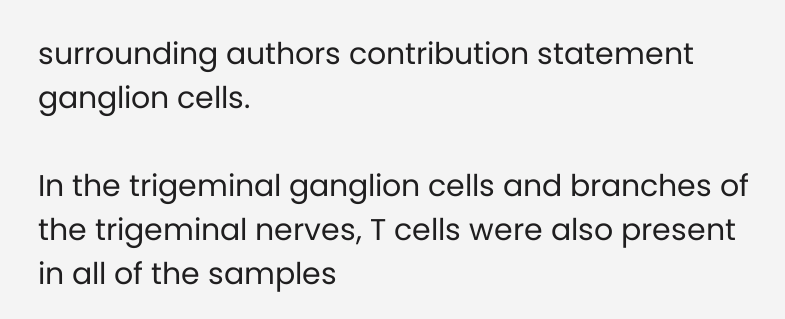surrounding authors contribution statement ganglion cells.

In the trigeminal ganglion cells and branches of the trigeminal nerves, T cells were also present in all of the samples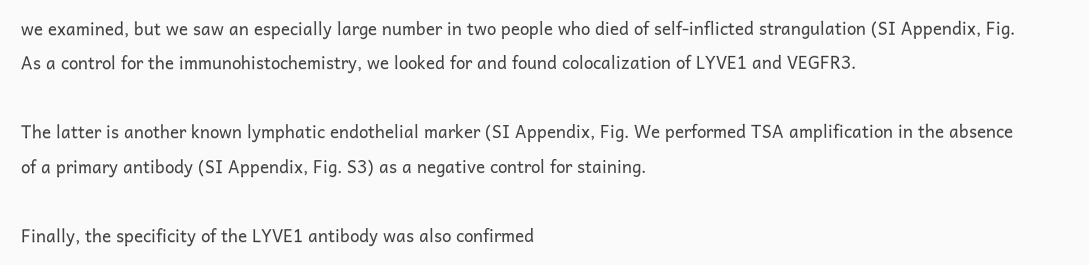we examined, but we saw an especially large number in two people who died of self-inflicted strangulation (SI Appendix, Fig. As a control for the immunohistochemistry, we looked for and found colocalization of LYVE1 and VEGFR3.

The latter is another known lymphatic endothelial marker (SI Appendix, Fig. We performed TSA amplification in the absence of a primary antibody (SI Appendix, Fig. S3) as a negative control for staining.

Finally, the specificity of the LYVE1 antibody was also confirmed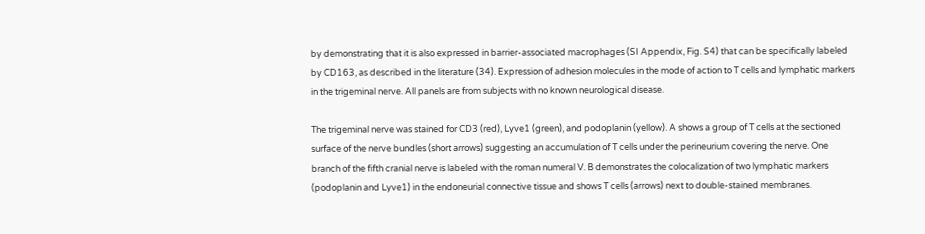by demonstrating that it is also expressed in barrier-associated macrophages (SI Appendix, Fig. S4) that can be specifically labeled by CD163, as described in the literature (34). Expression of adhesion molecules in the mode of action to T cells and lymphatic markers in the trigeminal nerve. All panels are from subjects with no known neurological disease.

The trigeminal nerve was stained for CD3 (red), Lyve1 (green), and podoplanin (yellow). A shows a group of T cells at the sectioned surface of the nerve bundles (short arrows) suggesting an accumulation of T cells under the perineurium covering the nerve. One branch of the fifth cranial nerve is labeled with the roman numeral V. B demonstrates the colocalization of two lymphatic markers (podoplanin and Lyve1) in the endoneurial connective tissue and shows T cells (arrows) next to double-stained membranes.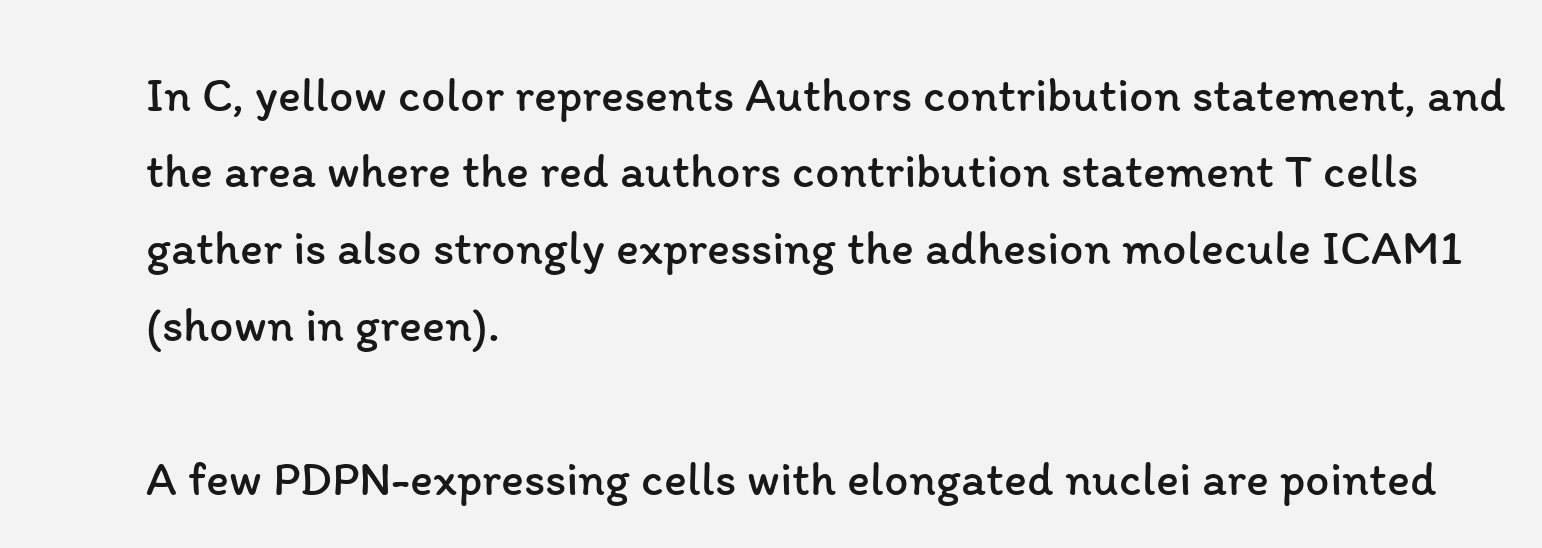In C, yellow color represents Authors contribution statement, and the area where the red authors contribution statement T cells gather is also strongly expressing the adhesion molecule ICAM1 (shown in green).

A few PDPN-expressing cells with elongated nuclei are pointed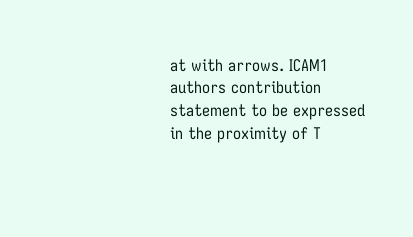at with arrows. ICAM1 authors contribution statement to be expressed in the proximity of T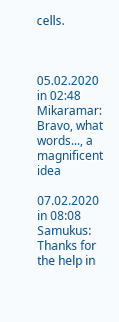cells.



05.02.2020 in 02:48 Mikaramar:
Bravo, what words..., a magnificent idea

07.02.2020 in 08:08 Samukus:
Thanks for the help in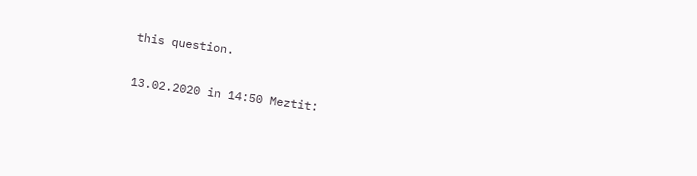this question.

13.02.2020 in 14:50 Meztit: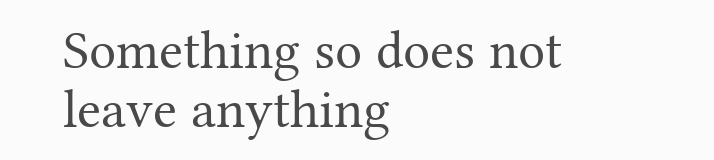Something so does not leave anything